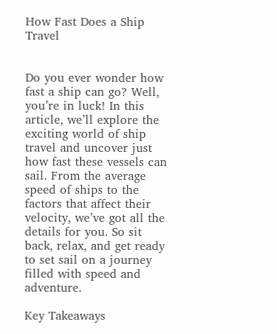How Fast Does a Ship Travel


Do you ever wonder how fast a ship can go? Well, you’re in luck! In this article, we’ll explore the exciting world of ship travel and uncover just how fast these vessels can sail. From the average speed of ships to the factors that affect their velocity, we’ve got all the details for you. So sit back, relax, and get ready to set sail on a journey filled with speed and adventure.

Key Takeaways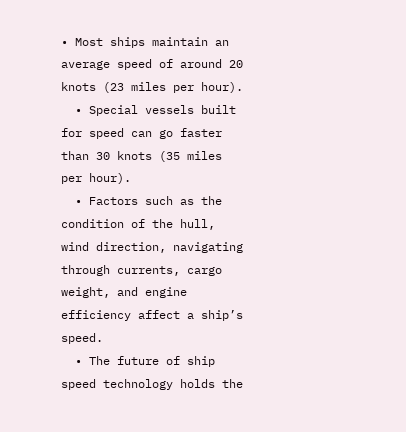• Most ships maintain an average speed of around 20 knots (23 miles per hour).
  • Special vessels built for speed can go faster than 30 knots (35 miles per hour).
  • Factors such as the condition of the hull, wind direction, navigating through currents, cargo weight, and engine efficiency affect a ship’s speed.
  • The future of ship speed technology holds the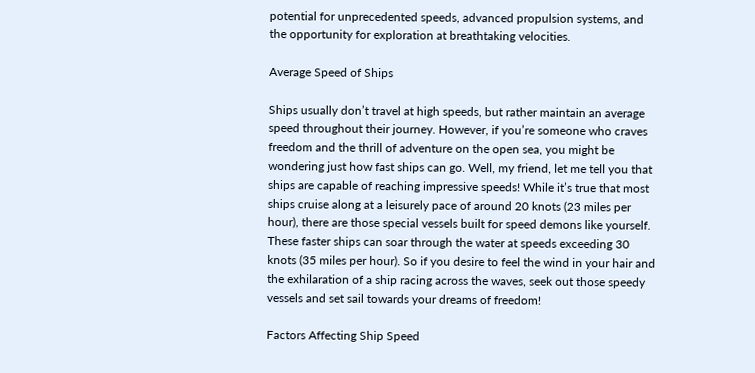potential for unprecedented speeds, advanced propulsion systems, and the opportunity for exploration at breathtaking velocities.

Average Speed of Ships

Ships usually don’t travel at high speeds, but rather maintain an average speed throughout their journey. However, if you’re someone who craves freedom and the thrill of adventure on the open sea, you might be wondering just how fast ships can go. Well, my friend, let me tell you that ships are capable of reaching impressive speeds! While it’s true that most ships cruise along at a leisurely pace of around 20 knots (23 miles per hour), there are those special vessels built for speed demons like yourself. These faster ships can soar through the water at speeds exceeding 30 knots (35 miles per hour). So if you desire to feel the wind in your hair and the exhilaration of a ship racing across the waves, seek out those speedy vessels and set sail towards your dreams of freedom!

Factors Affecting Ship Speed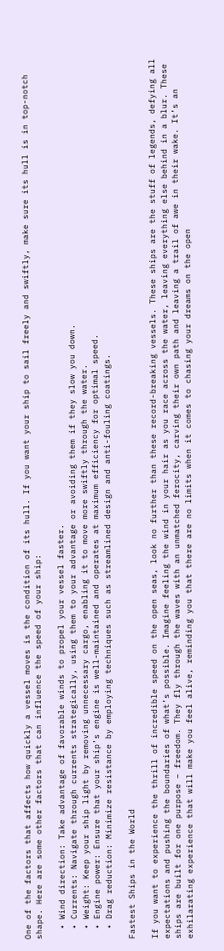One of the factors that affects how quickly a vessel moves is the condition of its hull. If you want your ship to sail freely and swiftly, make sure its hull is in top-notch shape. Here are some other factors that can influence the speed of your ship:

  • Wind direction: Take advantage of favorable winds to propel your vessel faster.
  • Currents: Navigate through currents strategically, using them to your advantage or avoiding them if they slow you down.
  • Weight: Keep your ship light by removing unnecessary cargo, enabling it to move more swiftly through the water.
  • Engine power: Ensure that your ship’s engine is well-maintained and operates at maximum efficiency for optimal speed.
  • Drag reduction: Minimize resistance by employing techniques such as streamlined design and anti-fouling coatings.

Fastest Ships in the World

If you want to experience the thrill of incredible speed on the open seas, look no further than these record-breaking vessels. These ships are the stuff of legends, defying all expectations and pushing the boundaries of what’s possible. Imagine feeling the wind in your hair as you race across the water, leaving everything else behind in a blur. These ships are built for one purpose – freedom. They fly through the waves with an unmatched ferocity, carving their own path and leaving a trail of awe in their wake. It’s an exhilarating experience that will make you feel alive, reminding you that there are no limits when it comes to chasing your dreams on the open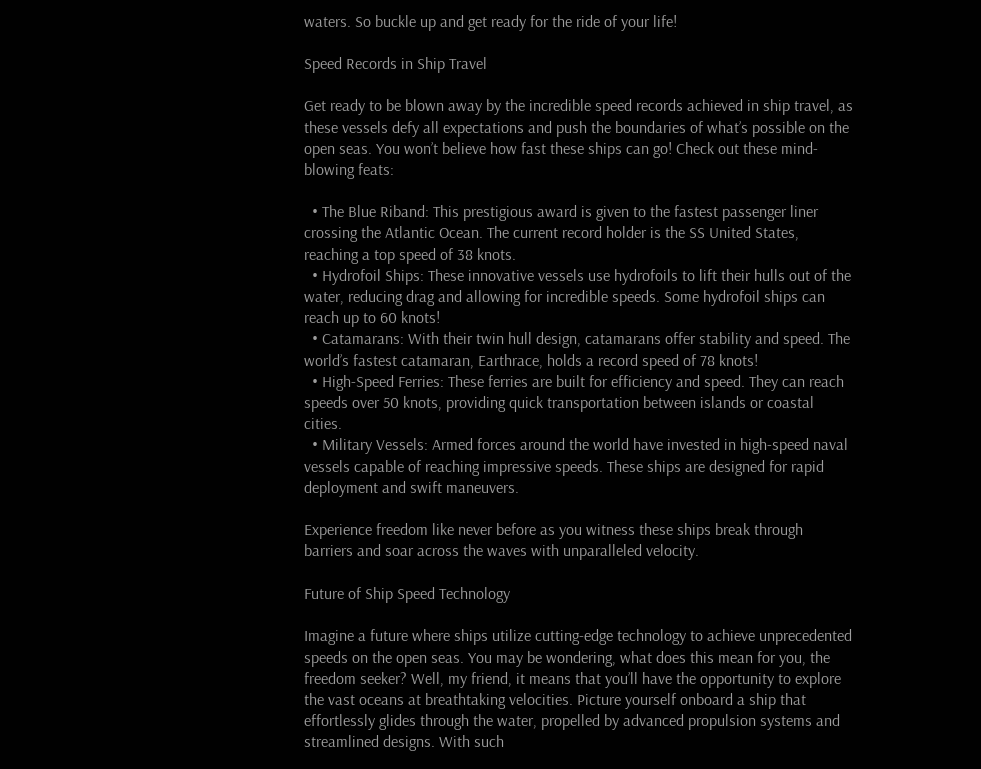waters. So buckle up and get ready for the ride of your life!

Speed Records in Ship Travel

Get ready to be blown away by the incredible speed records achieved in ship travel, as these vessels defy all expectations and push the boundaries of what’s possible on the open seas. You won’t believe how fast these ships can go! Check out these mind-blowing feats:

  • The Blue Riband: This prestigious award is given to the fastest passenger liner crossing the Atlantic Ocean. The current record holder is the SS United States, reaching a top speed of 38 knots.
  • Hydrofoil Ships: These innovative vessels use hydrofoils to lift their hulls out of the water, reducing drag and allowing for incredible speeds. Some hydrofoil ships can reach up to 60 knots!
  • Catamarans: With their twin hull design, catamarans offer stability and speed. The world’s fastest catamaran, Earthrace, holds a record speed of 78 knots!
  • High-Speed Ferries: These ferries are built for efficiency and speed. They can reach speeds over 50 knots, providing quick transportation between islands or coastal cities.
  • Military Vessels: Armed forces around the world have invested in high-speed naval vessels capable of reaching impressive speeds. These ships are designed for rapid deployment and swift maneuvers.

Experience freedom like never before as you witness these ships break through barriers and soar across the waves with unparalleled velocity.

Future of Ship Speed Technology

Imagine a future where ships utilize cutting-edge technology to achieve unprecedented speeds on the open seas. You may be wondering, what does this mean for you, the freedom seeker? Well, my friend, it means that you’ll have the opportunity to explore the vast oceans at breathtaking velocities. Picture yourself onboard a ship that effortlessly glides through the water, propelled by advanced propulsion systems and streamlined designs. With such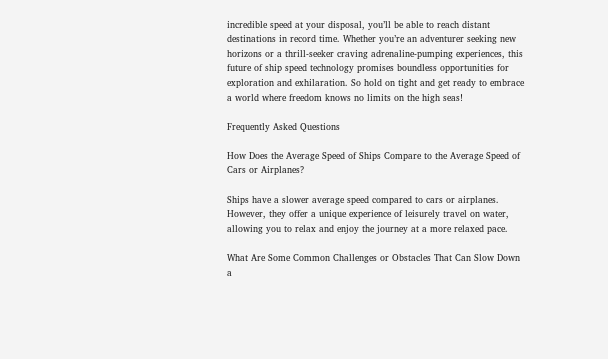incredible speed at your disposal, you’ll be able to reach distant destinations in record time. Whether you’re an adventurer seeking new horizons or a thrill-seeker craving adrenaline-pumping experiences, this future of ship speed technology promises boundless opportunities for exploration and exhilaration. So hold on tight and get ready to embrace a world where freedom knows no limits on the high seas!

Frequently Asked Questions

How Does the Average Speed of Ships Compare to the Average Speed of Cars or Airplanes?

Ships have a slower average speed compared to cars or airplanes. However, they offer a unique experience of leisurely travel on water, allowing you to relax and enjoy the journey at a more relaxed pace.

What Are Some Common Challenges or Obstacles That Can Slow Down a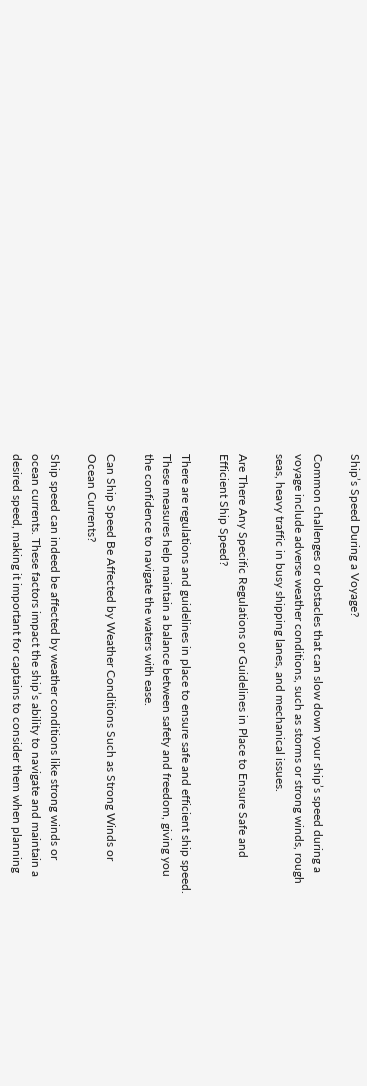Ship’s Speed During a Voyage?

Common challenges or obstacles that can slow down your ship’s speed during a voyage include adverse weather conditions, such as storms or strong winds, rough seas, heavy traffic in busy shipping lanes, and mechanical issues.

Are There Any Specific Regulations or Guidelines in Place to Ensure Safe and Efficient Ship Speed?

There are regulations and guidelines in place to ensure safe and efficient ship speed. These measures help maintain a balance between safety and freedom, giving you the confidence to navigate the waters with ease.

Can Ship Speed Be Affected by Weather Conditions Such as Strong Winds or Ocean Currents?

Ship speed can indeed be affected by weather conditions like strong winds or ocean currents. These factors impact the ship’s ability to navigate and maintain a desired speed, making it important for captains to consider them when planning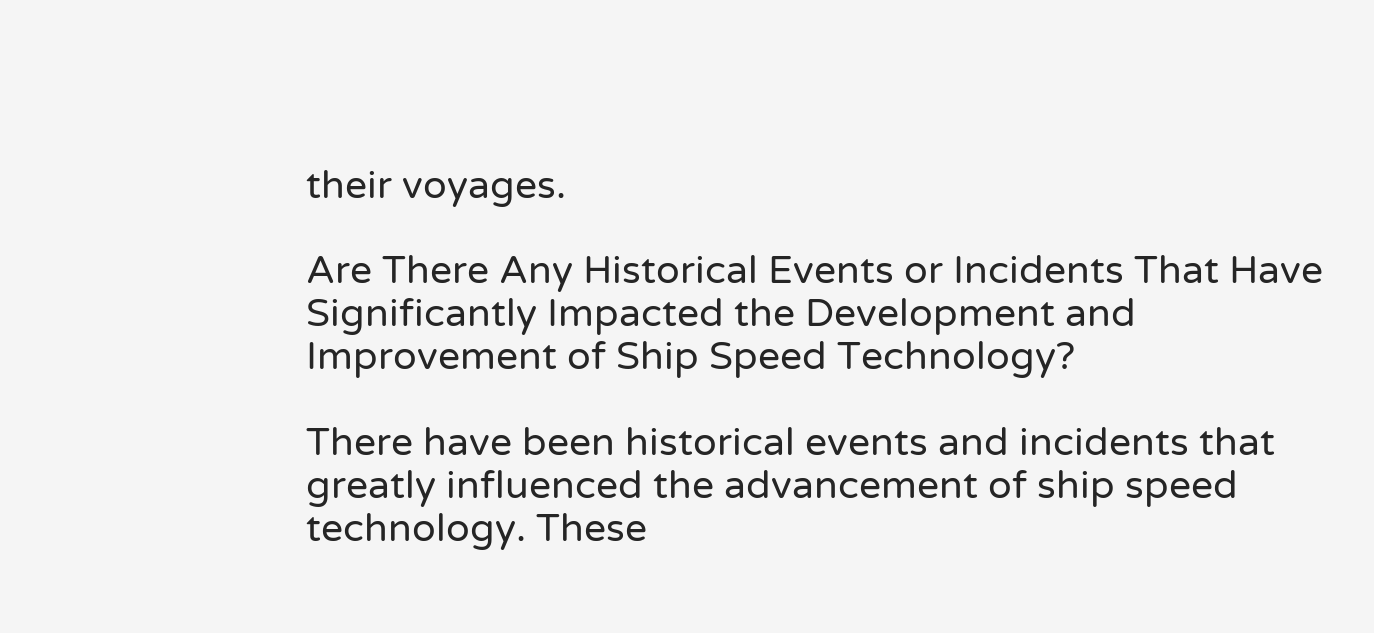their voyages.

Are There Any Historical Events or Incidents That Have Significantly Impacted the Development and Improvement of Ship Speed Technology?

There have been historical events and incidents that greatly influenced the advancement of ship speed technology. These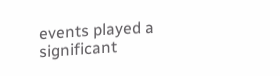events played a significant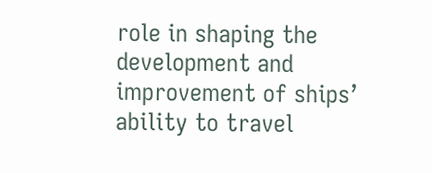role in shaping the development and improvement of ships’ ability to travel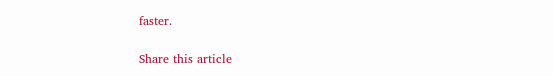faster.

Share this article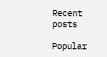Recent posts

Popular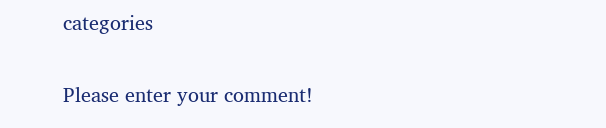categories


Please enter your comment!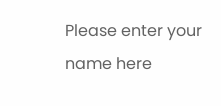Please enter your name here